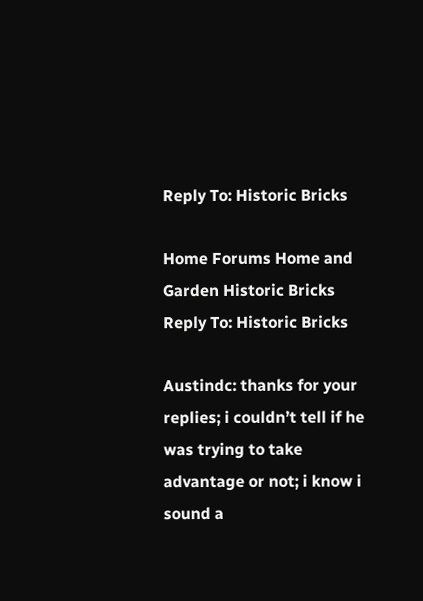Reply To: Historic Bricks

Home Forums Home and Garden Historic Bricks Reply To: Historic Bricks

Austindc: thanks for your replies; i couldn’t tell if he was trying to take advantage or not; i know i sound a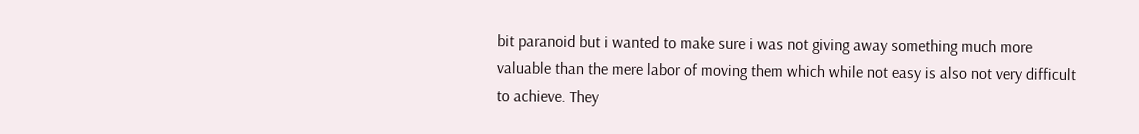bit paranoid but i wanted to make sure i was not giving away something much more valuable than the mere labor of moving them which while not easy is also not very difficult to achieve. They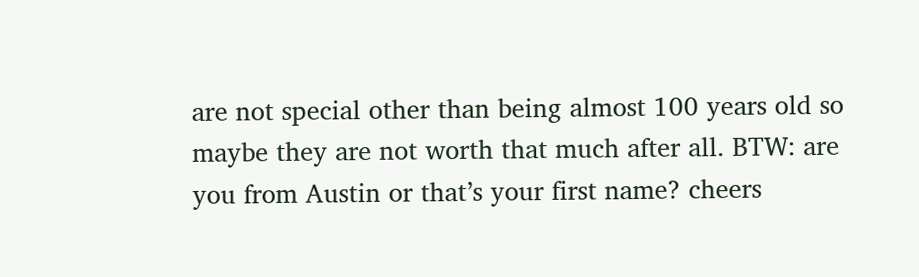are not special other than being almost 100 years old so maybe they are not worth that much after all. BTW: are you from Austin or that’s your first name? cheers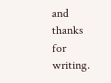and thanks for writing.